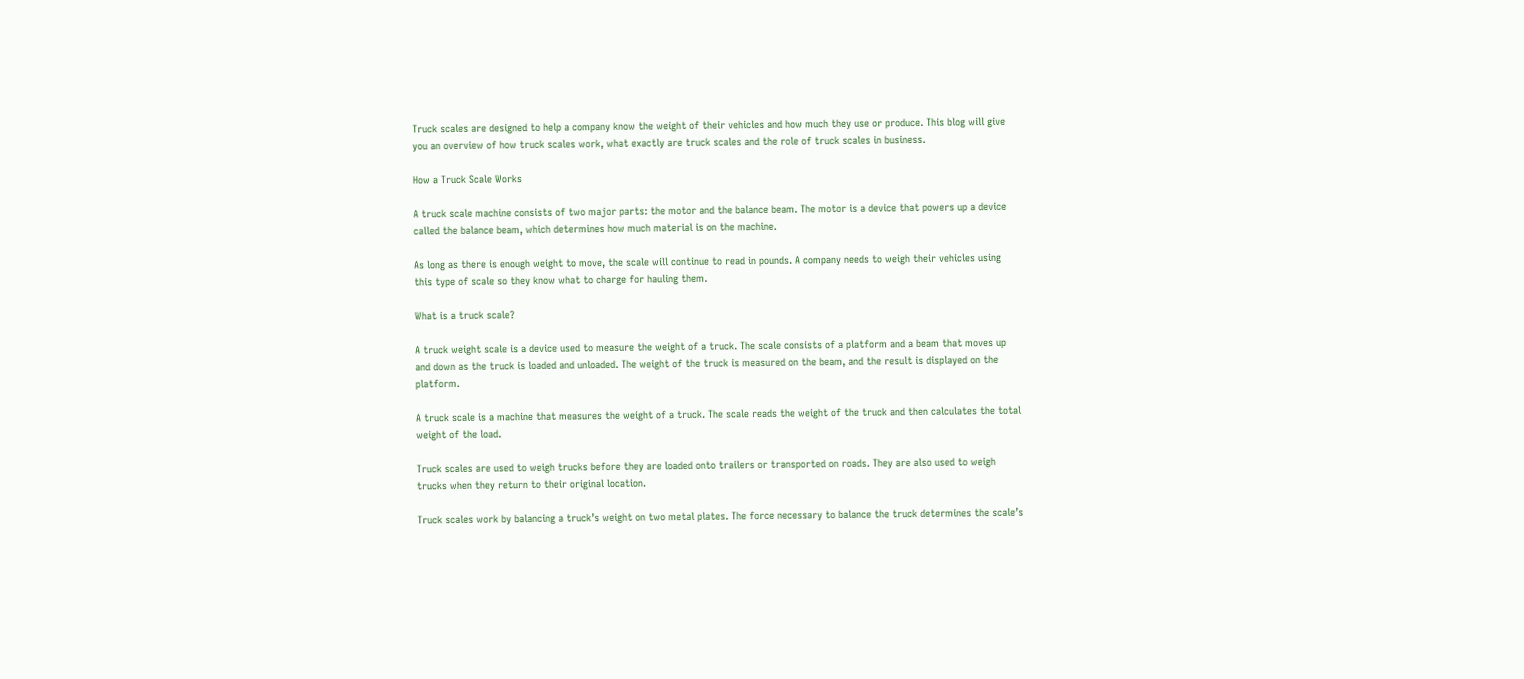Truck scales are designed to help a company know the weight of their vehicles and how much they use or produce. This blog will give you an overview of how truck scales work, what exactly are truck scales and the role of truck scales in business.

How a Truck Scale Works

A truck scale machine consists of two major parts: the motor and the balance beam. The motor is a device that powers up a device called the balance beam, which determines how much material is on the machine.

As long as there is enough weight to move, the scale will continue to read in pounds. A company needs to weigh their vehicles using this type of scale so they know what to charge for hauling them.

What is a truck scale?

A truck weight scale is a device used to measure the weight of a truck. The scale consists of a platform and a beam that moves up and down as the truck is loaded and unloaded. The weight of the truck is measured on the beam, and the result is displayed on the platform.

A truck scale is a machine that measures the weight of a truck. The scale reads the weight of the truck and then calculates the total weight of the load.

Truck scales are used to weigh trucks before they are loaded onto trailers or transported on roads. They are also used to weigh trucks when they return to their original location.

Truck scales work by balancing a truck’s weight on two metal plates. The force necessary to balance the truck determines the scale’s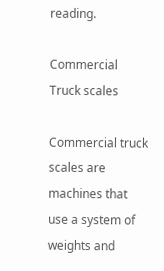reading.

Commercial Truck scales

Commercial truck scales are machines that use a system of weights and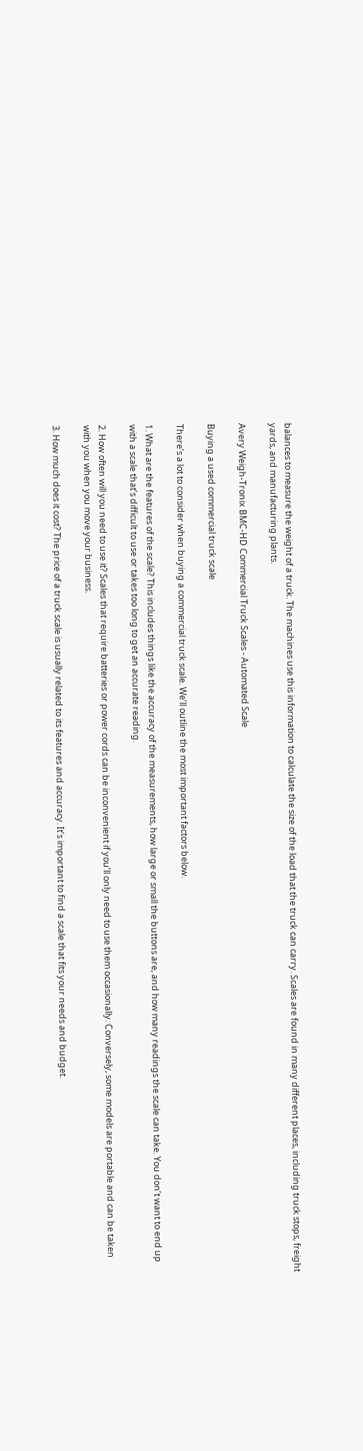balances to measure the weight of a truck. The machines use this information to calculate the size of the load that the truck can carry. Scales are found in many different places, including truck stops, freight yards, and manufacturing plants.

Avery Weigh-Tronix BMC-HD Commercial Truck Scales - Automated Scale

Buying a used commercial truck scale

There’s a lot to consider when buying a commercial truck scale. We’ll outline the most important factors below.

1. What are the features of the scale? This includes things like the accuracy of the measurements, how large or small the buttons are, and how many readings the scale can take. You don’t want to end up with a scale that’s difficult to use or takes too long to get an accurate reading.

2. How often will you need to use it? Scales that require batteries or power cords can be inconvenient if you’ll only need to use them occasionally. Conversely, some models are portable and can be taken with you when you move your business.

3. How much does it cost? The price of a truck scale is usually related to its features and accuracy. It’s important to find a scale that fits your needs and budget.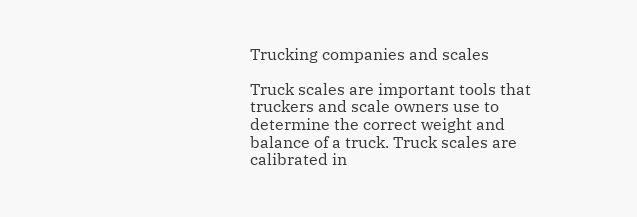Trucking companies and scales

Truck scales are important tools that truckers and scale owners use to determine the correct weight and balance of a truck. Truck scales are calibrated in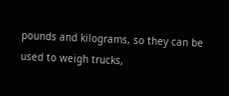pounds and kilograms, so they can be used to weigh trucks,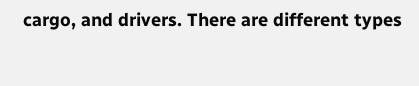cargo, and drivers. There are different types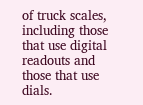of truck scales, including those that use digital readouts and those that use dials.